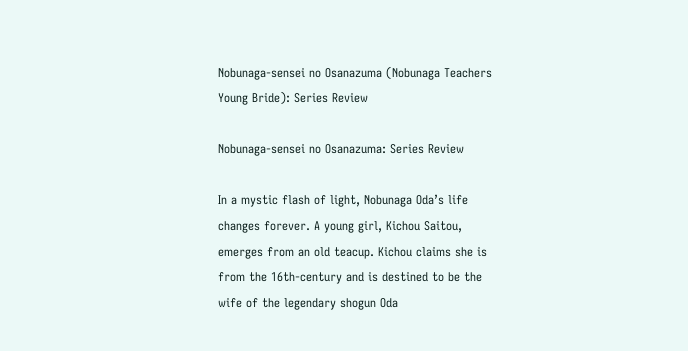Nobunaga-sensei no Osanazuma (Nobunaga Teachers Young Bride): Series Review

Nobunaga-sensei no Osanazuma: Series Review

In a mystic flash of light, Nobunaga Oda’s life changes forever. A young girl, Kichou Saitou, emerges from an old teacup. Kichou claims she is from the 16th-century and is destined to be the wife of the legendary shogun Oda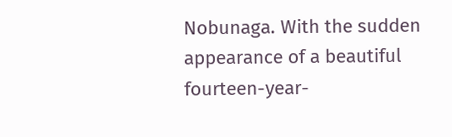Nobunaga. With the sudden appearance of a beautiful fourteen-year-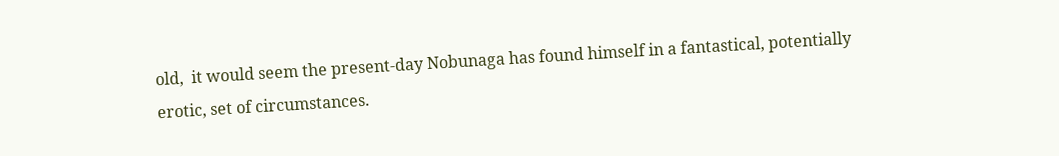old,  it would seem the present-day Nobunaga has found himself in a fantastical, potentially erotic, set of circumstances.